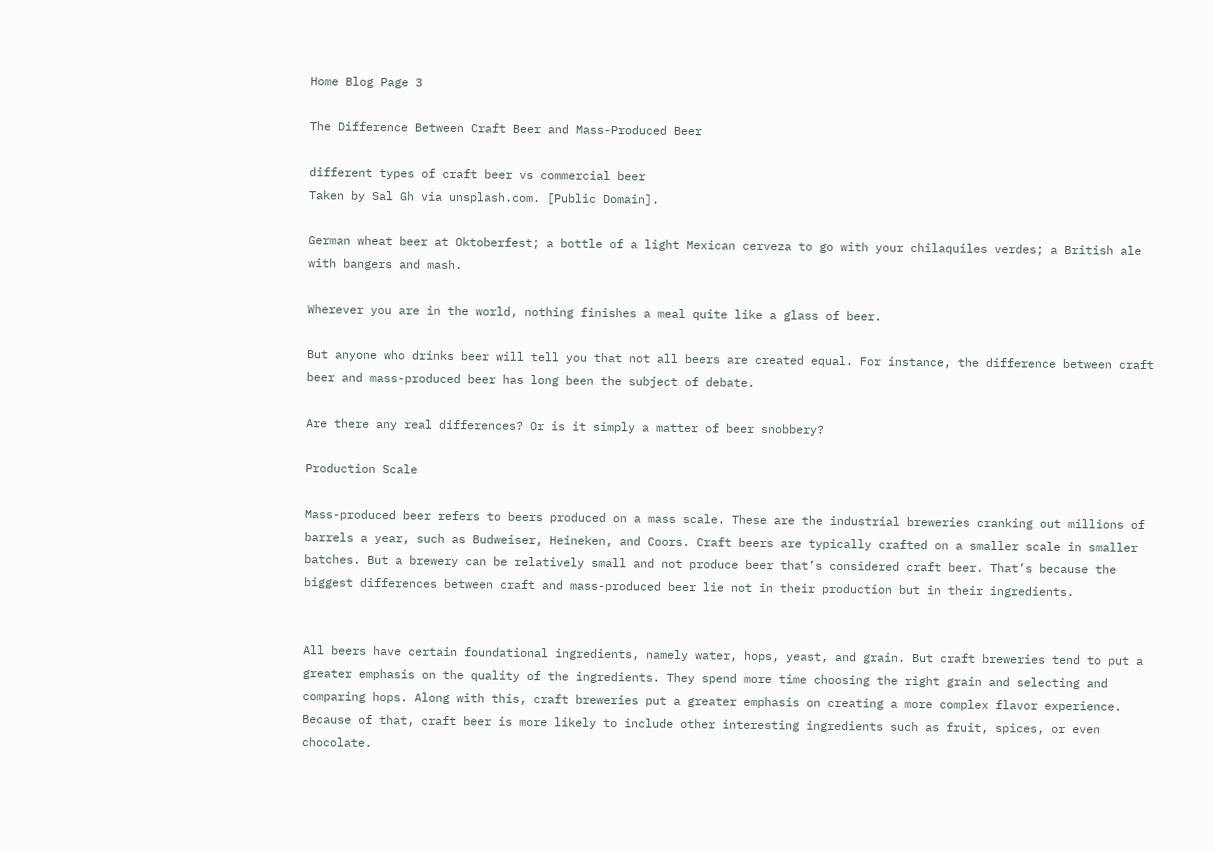Home Blog Page 3

The Difference Between Craft Beer and Mass-Produced Beer

different types of craft beer vs commercial beer
Taken by Sal Gh via unsplash.com. [Public Domain].

German wheat beer at Oktoberfest; a bottle of a light Mexican cerveza to go with your chilaquiles verdes; a British ale with bangers and mash.

Wherever you are in the world, nothing finishes a meal quite like a glass of beer.

But anyone who drinks beer will tell you that not all beers are created equal. For instance, the difference between craft beer and mass-produced beer has long been the subject of debate.

Are there any real differences? Or is it simply a matter of beer snobbery?

Production Scale

Mass-produced beer refers to beers produced on a mass scale. These are the industrial breweries cranking out millions of barrels a year, such as Budweiser, Heineken, and Coors. Craft beers are typically crafted on a smaller scale in smaller batches. But a brewery can be relatively small and not produce beer that’s considered craft beer. That’s because the biggest differences between craft and mass-produced beer lie not in their production but in their ingredients.


All beers have certain foundational ingredients, namely water, hops, yeast, and grain. But craft breweries tend to put a greater emphasis on the quality of the ingredients. They spend more time choosing the right grain and selecting and comparing hops. Along with this, craft breweries put a greater emphasis on creating a more complex flavor experience. Because of that, craft beer is more likely to include other interesting ingredients such as fruit, spices, or even chocolate.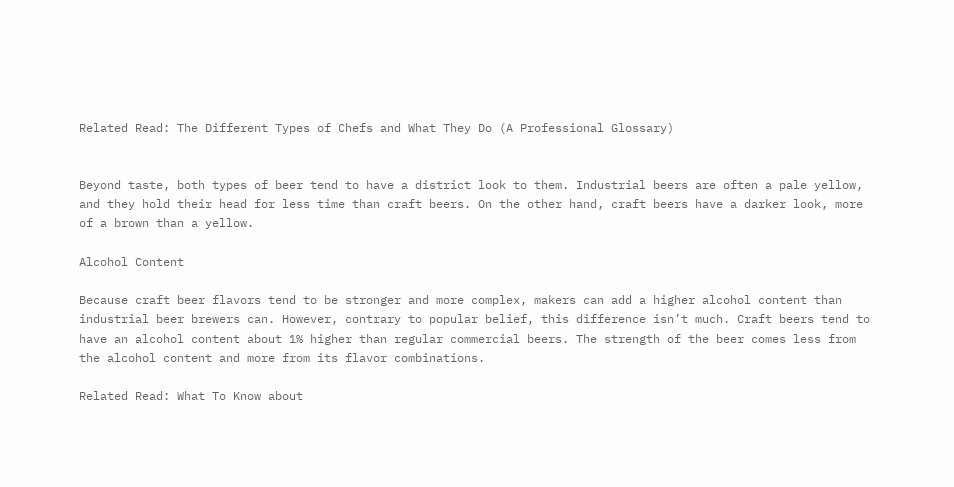Related Read: The Different Types of Chefs and What They Do (A Professional Glossary)


Beyond taste, both types of beer tend to have a district look to them. Industrial beers are often a pale yellow, and they hold their head for less time than craft beers. On the other hand, craft beers have a darker look, more of a brown than a yellow.

Alcohol Content

Because craft beer flavors tend to be stronger and more complex, makers can add a higher alcohol content than industrial beer brewers can. However, contrary to popular belief, this difference isn’t much. Craft beers tend to have an alcohol content about 1% higher than regular commercial beers. The strength of the beer comes less from the alcohol content and more from its flavor combinations.

Related Read: What To Know about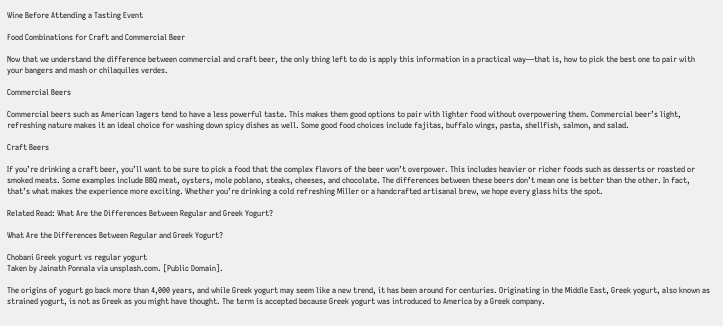Wine Before Attending a Tasting Event

Food Combinations for Craft and Commercial Beer

Now that we understand the difference between commercial and craft beer, the only thing left to do is apply this information in a practical way—that is, how to pick the best one to pair with your bangers and mash or chilaquiles verdes.

Commercial Beers

Commercial beers such as American lagers tend to have a less powerful taste. This makes them good options to pair with lighter food without overpowering them. Commercial beer’s light, refreshing nature makes it an ideal choice for washing down spicy dishes as well. Some good food choices include fajitas, buffalo wings, pasta, shellfish, salmon, and salad.

Craft Beers

If you’re drinking a craft beer, you’ll want to be sure to pick a food that the complex flavors of the beer won’t overpower. This includes heavier or richer foods such as desserts or roasted or smoked meats. Some examples include BBQ meat, oysters, mole poblano, steaks, cheeses, and chocolate. The differences between these beers don’t mean one is better than the other. In fact, that’s what makes the experience more exciting. Whether you’re drinking a cold refreshing Miller or a handcrafted artisanal brew, we hope every glass hits the spot.

Related Read: What Are the Differences Between Regular and Greek Yogurt?

What Are the Differences Between Regular and Greek Yogurt?

Chobani Greek yogurt vs regular yogurt
Taken by Jainath Ponnala via unsplash.com. [Public Domain].

The origins of yogurt go back more than 4,000 years, and while Greek yogurt may seem like a new trend, it has been around for centuries. Originating in the Middle East, Greek yogurt, also known as strained yogurt, is not as Greek as you might have thought. The term is accepted because Greek yogurt was introduced to America by a Greek company.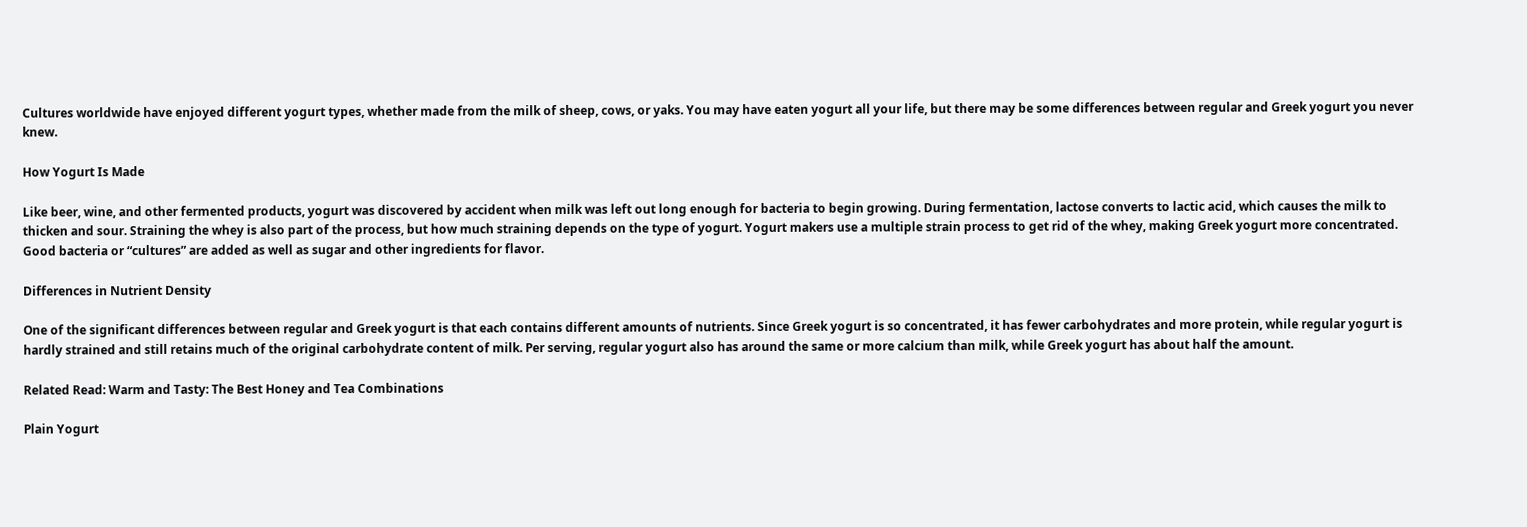Cultures worldwide have enjoyed different yogurt types, whether made from the milk of sheep, cows, or yaks. You may have eaten yogurt all your life, but there may be some differences between regular and Greek yogurt you never knew.

How Yogurt Is Made

Like beer, wine, and other fermented products, yogurt was discovered by accident when milk was left out long enough for bacteria to begin growing. During fermentation, lactose converts to lactic acid, which causes the milk to thicken and sour. Straining the whey is also part of the process, but how much straining depends on the type of yogurt. Yogurt makers use a multiple strain process to get rid of the whey, making Greek yogurt more concentrated. Good bacteria or “cultures” are added as well as sugar and other ingredients for flavor.

Differences in Nutrient Density

One of the significant differences between regular and Greek yogurt is that each contains different amounts of nutrients. Since Greek yogurt is so concentrated, it has fewer carbohydrates and more protein, while regular yogurt is hardly strained and still retains much of the original carbohydrate content of milk. Per serving, regular yogurt also has around the same or more calcium than milk, while Greek yogurt has about half the amount.

Related Read: Warm and Tasty: The Best Honey and Tea Combinations

Plain Yogurt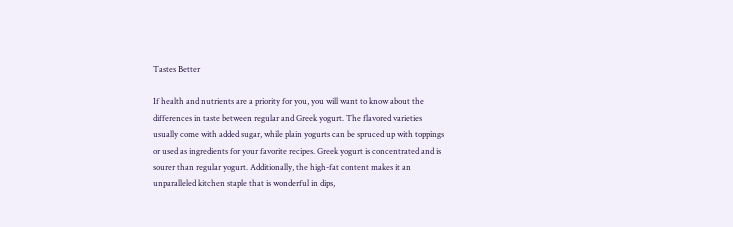Tastes Better

If health and nutrients are a priority for you, you will want to know about the differences in taste between regular and Greek yogurt. The flavored varieties usually come with added sugar, while plain yogurts can be spruced up with toppings or used as ingredients for your favorite recipes. Greek yogurt is concentrated and is sourer than regular yogurt. Additionally, the high-fat content makes it an unparalleled kitchen staple that is wonderful in dips,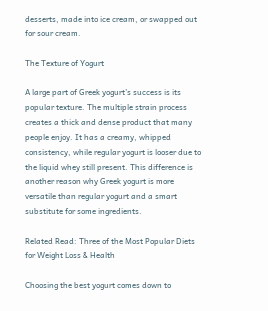desserts, made into ice cream, or swapped out for sour cream.

The Texture of Yogurt

A large part of Greek yogurt’s success is its popular texture. The multiple strain process creates a thick and dense product that many people enjoy. It has a creamy, whipped consistency, while regular yogurt is looser due to the liquid whey still present. This difference is another reason why Greek yogurt is more versatile than regular yogurt and a smart substitute for some ingredients.

Related Read: Three of the Most Popular Diets for Weight Loss & Health

Choosing the best yogurt comes down to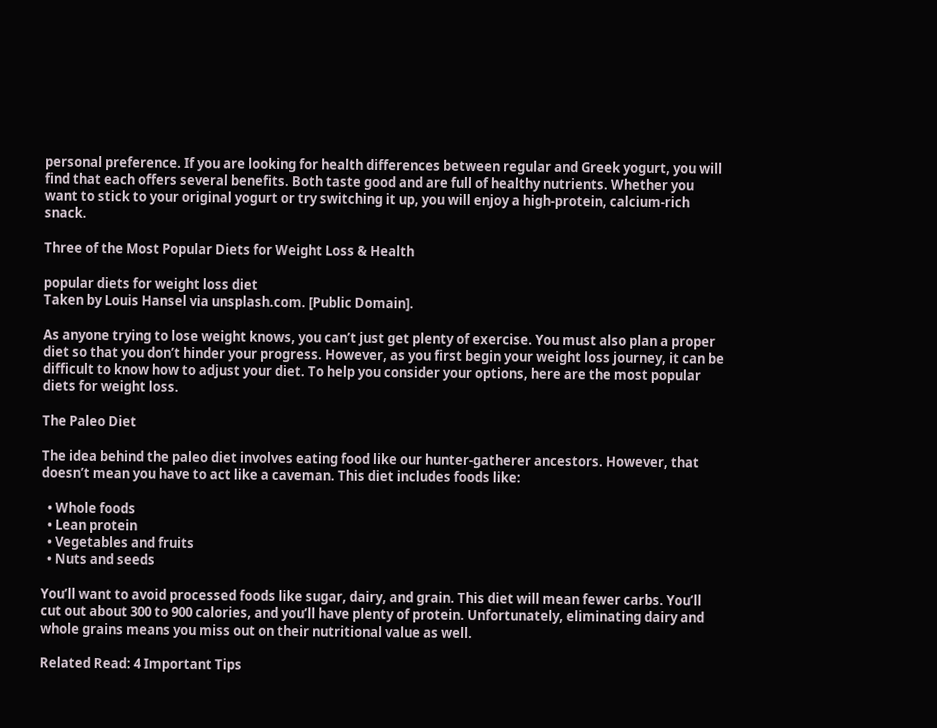personal preference. If you are looking for health differences between regular and Greek yogurt, you will find that each offers several benefits. Both taste good and are full of healthy nutrients. Whether you want to stick to your original yogurt or try switching it up, you will enjoy a high-protein, calcium-rich snack.

Three of the Most Popular Diets for Weight Loss & Health

popular diets for weight loss diet
Taken by Louis Hansel via unsplash.com. [Public Domain].

As anyone trying to lose weight knows, you can’t just get plenty of exercise. You must also plan a proper diet so that you don’t hinder your progress. However, as you first begin your weight loss journey, it can be difficult to know how to adjust your diet. To help you consider your options, here are the most popular diets for weight loss.

The Paleo Diet

The idea behind the paleo diet involves eating food like our hunter-gatherer ancestors. However, that doesn’t mean you have to act like a caveman. This diet includes foods like:

  • Whole foods
  • Lean protein
  • Vegetables and fruits
  • Nuts and seeds

You’ll want to avoid processed foods like sugar, dairy, and grain. This diet will mean fewer carbs. You’ll cut out about 300 to 900 calories, and you’ll have plenty of protein. Unfortunately, eliminating dairy and whole grains means you miss out on their nutritional value as well.

Related Read: 4 Important Tips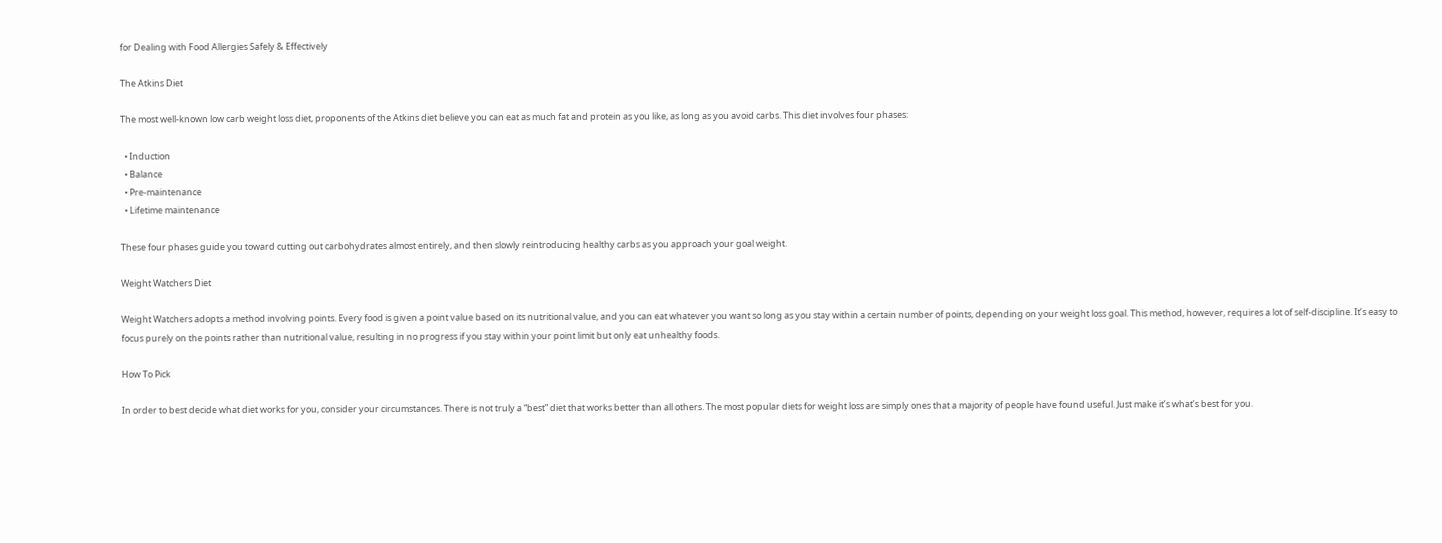for Dealing with Food Allergies Safely & Effectively

The Atkins Diet

The most well-known low carb weight loss diet, proponents of the Atkins diet believe you can eat as much fat and protein as you like, as long as you avoid carbs. This diet involves four phases:

  • Induction
  • Balance
  • Pre-maintenance
  • Lifetime maintenance

These four phases guide you toward cutting out carbohydrates almost entirely, and then slowly reintroducing healthy carbs as you approach your goal weight.

Weight Watchers Diet

Weight Watchers adopts a method involving points. Every food is given a point value based on its nutritional value, and you can eat whatever you want so long as you stay within a certain number of points, depending on your weight loss goal. This method, however, requires a lot of self-discipline. It’s easy to focus purely on the points rather than nutritional value, resulting in no progress if you stay within your point limit but only eat unhealthy foods.

How To Pick

In order to best decide what diet works for you, consider your circumstances. There is not truly a “best” diet that works better than all others. The most popular diets for weight loss are simply ones that a majority of people have found useful. Just make it’s what’s best for you.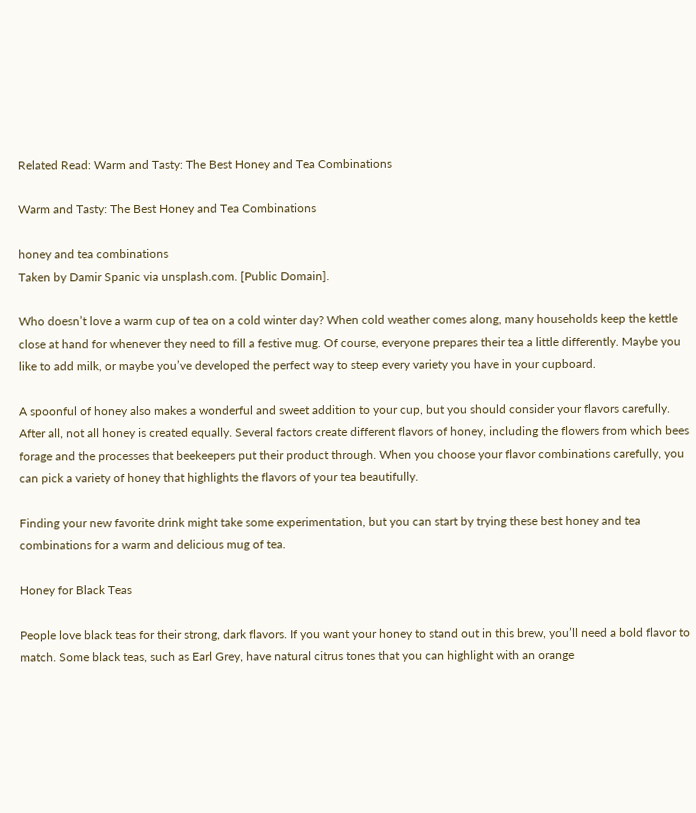Related Read: Warm and Tasty: The Best Honey and Tea Combinations

Warm and Tasty: The Best Honey and Tea Combinations

honey and tea combinations
Taken by Damir Spanic via unsplash.com. [Public Domain].

Who doesn’t love a warm cup of tea on a cold winter day? When cold weather comes along, many households keep the kettle close at hand for whenever they need to fill a festive mug. Of course, everyone prepares their tea a little differently. Maybe you like to add milk, or maybe you’ve developed the perfect way to steep every variety you have in your cupboard.

A spoonful of honey also makes a wonderful and sweet addition to your cup, but you should consider your flavors carefully. After all, not all honey is created equally. Several factors create different flavors of honey, including the flowers from which bees forage and the processes that beekeepers put their product through. When you choose your flavor combinations carefully, you can pick a variety of honey that highlights the flavors of your tea beautifully.

Finding your new favorite drink might take some experimentation, but you can start by trying these best honey and tea combinations for a warm and delicious mug of tea.

Honey for Black Teas

People love black teas for their strong, dark flavors. If you want your honey to stand out in this brew, you’ll need a bold flavor to match. Some black teas, such as Earl Grey, have natural citrus tones that you can highlight with an orange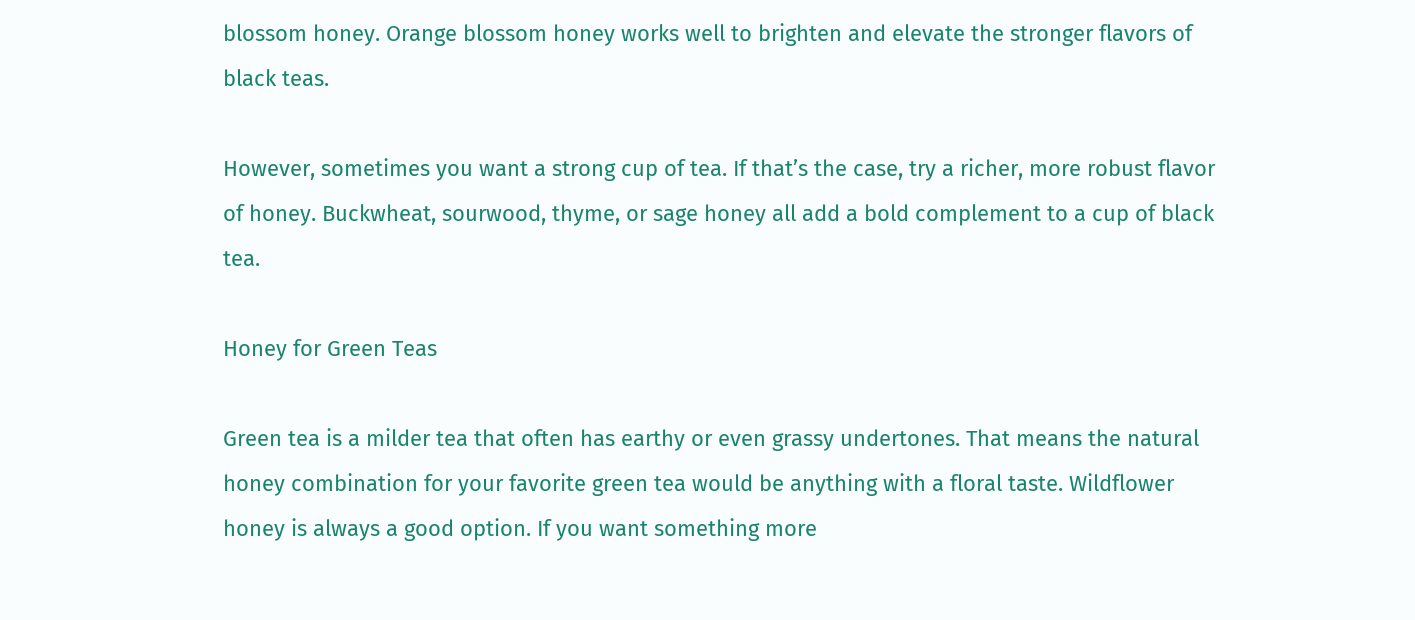blossom honey. Orange blossom honey works well to brighten and elevate the stronger flavors of black teas.

However, sometimes you want a strong cup of tea. If that’s the case, try a richer, more robust flavor of honey. Buckwheat, sourwood, thyme, or sage honey all add a bold complement to a cup of black tea.

Honey for Green Teas

Green tea is a milder tea that often has earthy or even grassy undertones. That means the natural honey combination for your favorite green tea would be anything with a floral taste. Wildflower honey is always a good option. If you want something more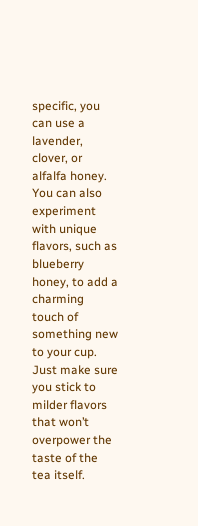specific, you can use a lavender, clover, or alfalfa honey. You can also experiment with unique flavors, such as blueberry honey, to add a charming touch of something new to your cup. Just make sure you stick to milder flavors that won’t overpower the taste of the tea itself.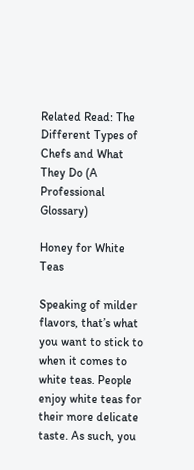Related Read: The Different Types of Chefs and What They Do (A Professional Glossary)

Honey for White Teas

Speaking of milder flavors, that’s what you want to stick to when it comes to white teas. People enjoy white teas for their more delicate taste. As such, you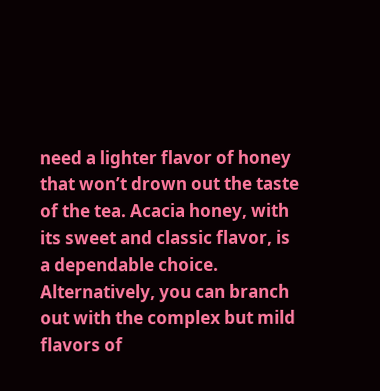need a lighter flavor of honey that won’t drown out the taste of the tea. Acacia honey, with its sweet and classic flavor, is a dependable choice. Alternatively, you can branch out with the complex but mild flavors of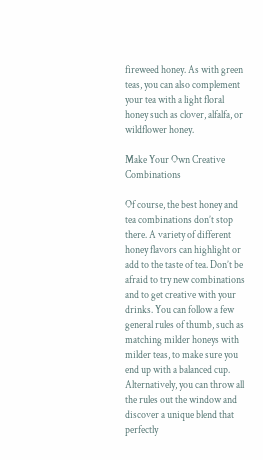fireweed honey. As with green teas, you can also complement your tea with a light floral honey such as clover, alfalfa, or wildflower honey.

Make Your Own Creative Combinations

Of course, the best honey and tea combinations don’t stop there. A variety of different honey flavors can highlight or add to the taste of tea. Don’t be afraid to try new combinations and to get creative with your drinks. You can follow a few general rules of thumb, such as matching milder honeys with milder teas, to make sure you end up with a balanced cup. Alternatively, you can throw all the rules out the window and discover a unique blend that perfectly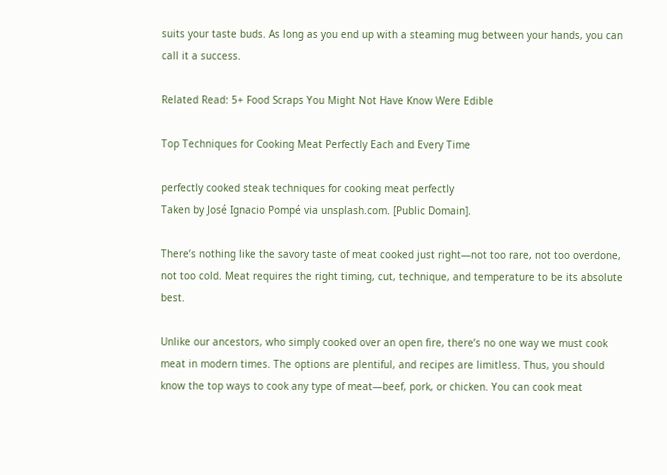suits your taste buds. As long as you end up with a steaming mug between your hands, you can call it a success.

Related Read: 5+ Food Scraps You Might Not Have Know Were Edible

Top Techniques for Cooking Meat Perfectly Each and Every Time

perfectly cooked steak techniques for cooking meat perfectly
Taken by José Ignacio Pompé via unsplash.com. [Public Domain].

There’s nothing like the savory taste of meat cooked just right—not too rare, not too overdone, not too cold. Meat requires the right timing, cut, technique, and temperature to be its absolute best.

Unlike our ancestors, who simply cooked over an open fire, there’s no one way we must cook meat in modern times. The options are plentiful, and recipes are limitless. Thus, you should know the top ways to cook any type of meat—beef, pork, or chicken. You can cook meat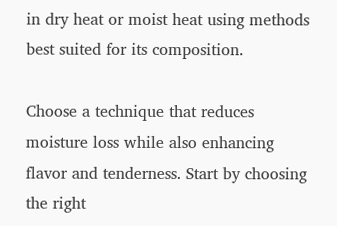in dry heat or moist heat using methods best suited for its composition.

Choose a technique that reduces moisture loss while also enhancing flavor and tenderness. Start by choosing the right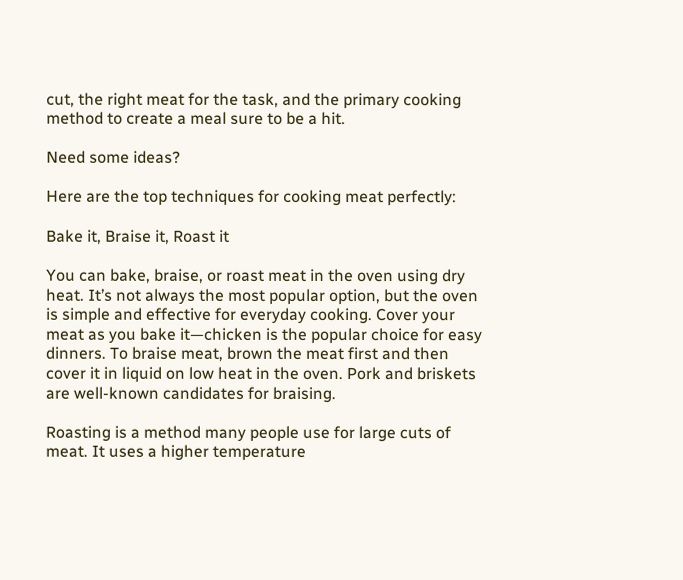cut, the right meat for the task, and the primary cooking method to create a meal sure to be a hit.

Need some ideas?

Here are the top techniques for cooking meat perfectly:

Bake it, Braise it, Roast it

You can bake, braise, or roast meat in the oven using dry heat. It’s not always the most popular option, but the oven is simple and effective for everyday cooking. Cover your meat as you bake it—chicken is the popular choice for easy dinners. To braise meat, brown the meat first and then cover it in liquid on low heat in the oven. Pork and briskets are well-known candidates for braising.

Roasting is a method many people use for large cuts of meat. It uses a higher temperature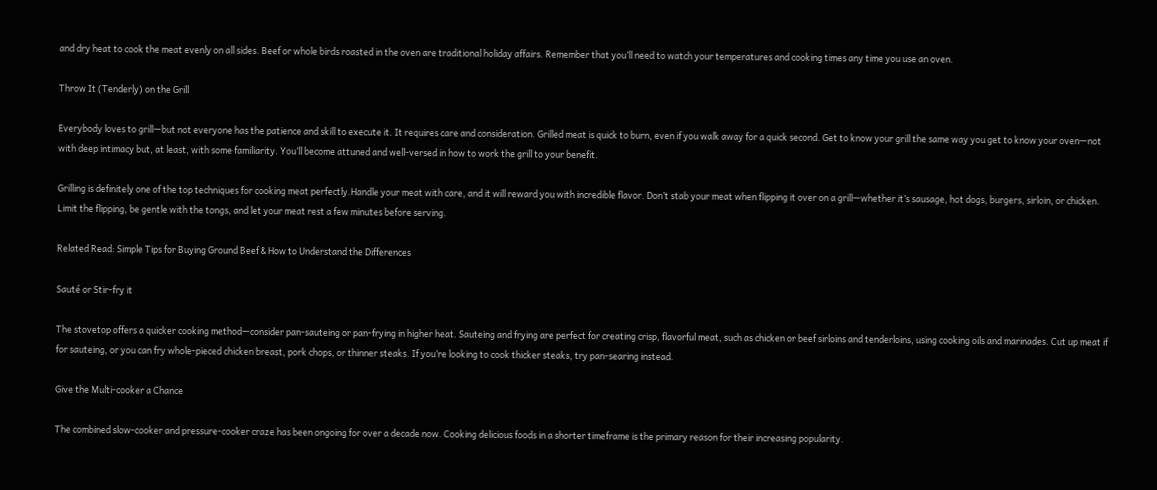and dry heat to cook the meat evenly on all sides. Beef or whole birds roasted in the oven are traditional holiday affairs. Remember that you’ll need to watch your temperatures and cooking times any time you use an oven.

Throw It (Tenderly) on the Grill

Everybody loves to grill—but not everyone has the patience and skill to execute it. It requires care and consideration. Grilled meat is quick to burn, even if you walk away for a quick second. Get to know your grill the same way you get to know your oven—not with deep intimacy but, at least, with some familiarity. You’ll become attuned and well-versed in how to work the grill to your benefit.

Grilling is definitely one of the top techniques for cooking meat perfectly.Handle your meat with care, and it will reward you with incredible flavor. Don’t stab your meat when flipping it over on a grill—whether it’s sausage, hot dogs, burgers, sirloin, or chicken. Limit the flipping, be gentle with the tongs, and let your meat rest a few minutes before serving.

Related Read: Simple Tips for Buying Ground Beef & How to Understand the Differences

Sauté or Stir-fry it

The stovetop offers a quicker cooking method—consider pan-sauteing or pan-frying in higher heat. Sauteing and frying are perfect for creating crisp, flavorful meat, such as chicken or beef sirloins and tenderloins, using cooking oils and marinades. Cut up meat if for sauteing, or you can fry whole-pieced chicken breast, pork chops, or thinner steaks. If you’re looking to cook thicker steaks, try pan-searing instead.

Give the Multi-cooker a Chance

The combined slow-cooker and pressure-cooker craze has been ongoing for over a decade now. Cooking delicious foods in a shorter timeframe is the primary reason for their increasing popularity.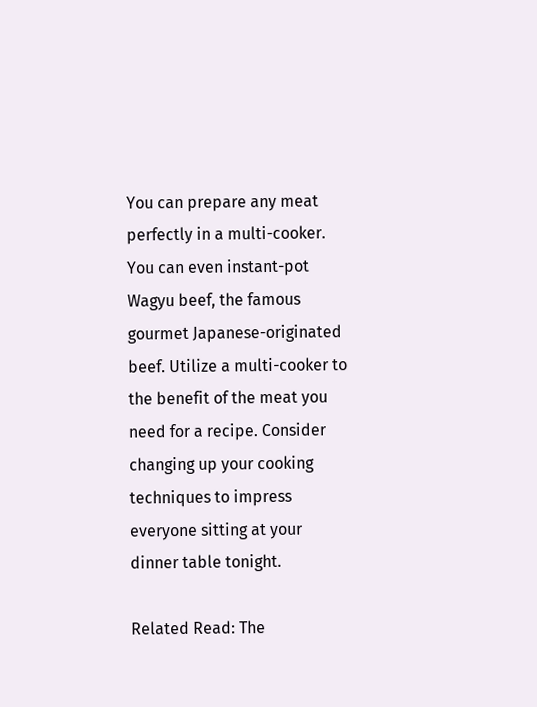You can prepare any meat perfectly in a multi-cooker. You can even instant-pot Wagyu beef, the famous gourmet Japanese-originated beef. Utilize a multi-cooker to the benefit of the meat you need for a recipe. Consider changing up your cooking techniques to impress everyone sitting at your dinner table tonight.

Related Read: The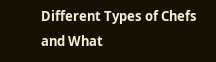Different Types of Chefs and What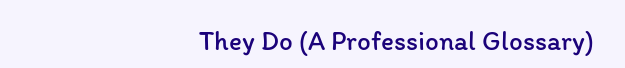They Do (A Professional Glossary)